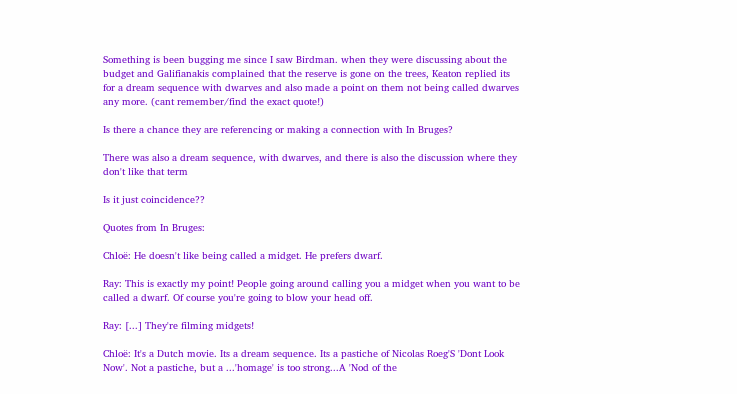Something is been bugging me since I saw Birdman. when they were discussing about the budget and Galifianakis complained that the reserve is gone on the trees, Keaton replied its for a dream sequence with dwarves and also made a point on them not being called dwarves any more. (cant remember/find the exact quote!)

Is there a chance they are referencing or making a connection with In Bruges?

There was also a dream sequence, with dwarves, and there is also the discussion where they don't like that term

Is it just coincidence??

Quotes from In Bruges:

Chloë: He doesn't like being called a midget. He prefers dwarf.

Ray: This is exactly my point! People going around calling you a midget when you want to be called a dwarf. Of course you're going to blow your head off.

Ray: [...] They're filming midgets!

Chloë: It's a Dutch movie. Its a dream sequence. Its a pastiche of Nicolas Roeg'S 'Dont Look Now'. Not a pastiche, but a ...'homage' is too strong...A 'Nod of the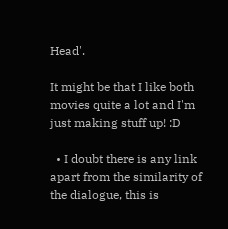Head'.

It might be that I like both movies quite a lot and I'm just making stuff up! :D

  • I doubt there is any link apart from the similarity of the dialogue, this is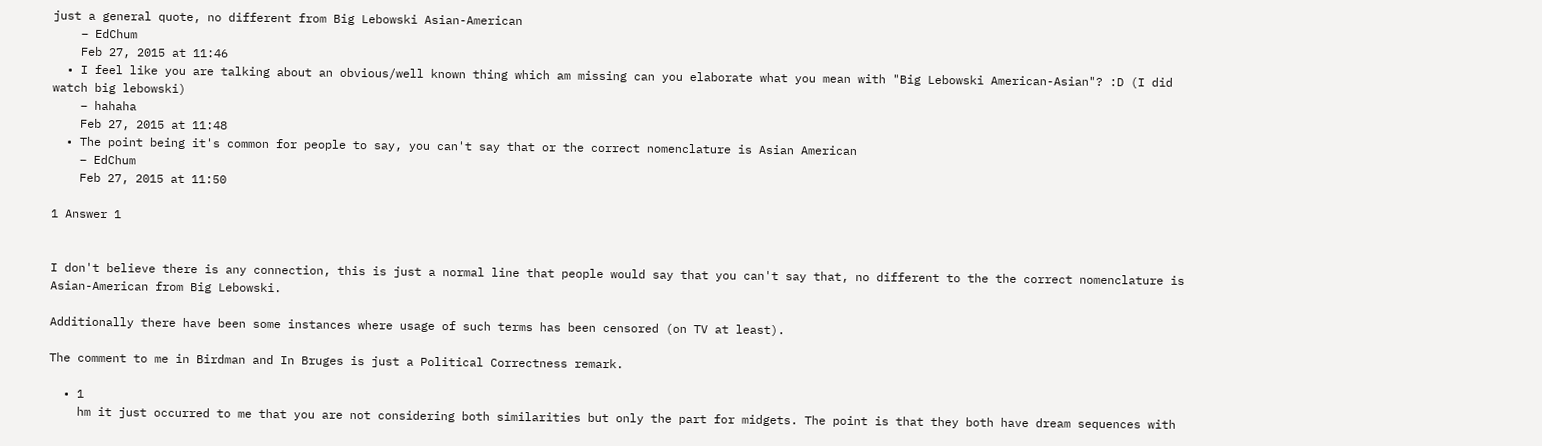just a general quote, no different from Big Lebowski Asian-American
    – EdChum
    Feb 27, 2015 at 11:46
  • I feel like you are talking about an obvious/well known thing which am missing can you elaborate what you mean with "Big Lebowski American-Asian"? :D (I did watch big lebowski)
    – hahaha
    Feb 27, 2015 at 11:48
  • The point being it's common for people to say, you can't say that or the correct nomenclature is Asian American
    – EdChum
    Feb 27, 2015 at 11:50

1 Answer 1


I don't believe there is any connection, this is just a normal line that people would say that you can't say that, no different to the the correct nomenclature is Asian-American from Big Lebowski.

Additionally there have been some instances where usage of such terms has been censored (on TV at least).

The comment to me in Birdman and In Bruges is just a Political Correctness remark.

  • 1
    hm it just occurred to me that you are not considering both similarities but only the part for midgets. The point is that they both have dream sequences with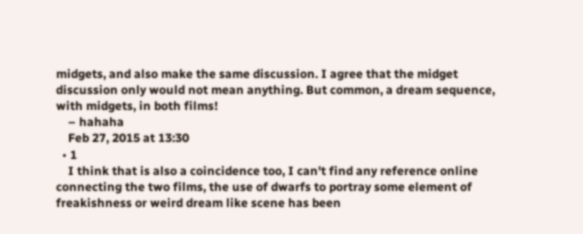midgets, and also make the same discussion. I agree that the midget discussion only would not mean anything. But common, a dream sequence, with midgets, in both films!
    – hahaha
    Feb 27, 2015 at 13:30
  • 1
    I think that is also a coincidence too, I can't find any reference online connecting the two films, the use of dwarfs to portray some element of freakishness or weird dream like scene has been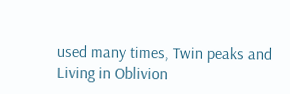used many times, Twin peaks and Living in Oblivion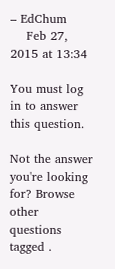– EdChum
    Feb 27, 2015 at 13:34

You must log in to answer this question.

Not the answer you're looking for? Browse other questions tagged .